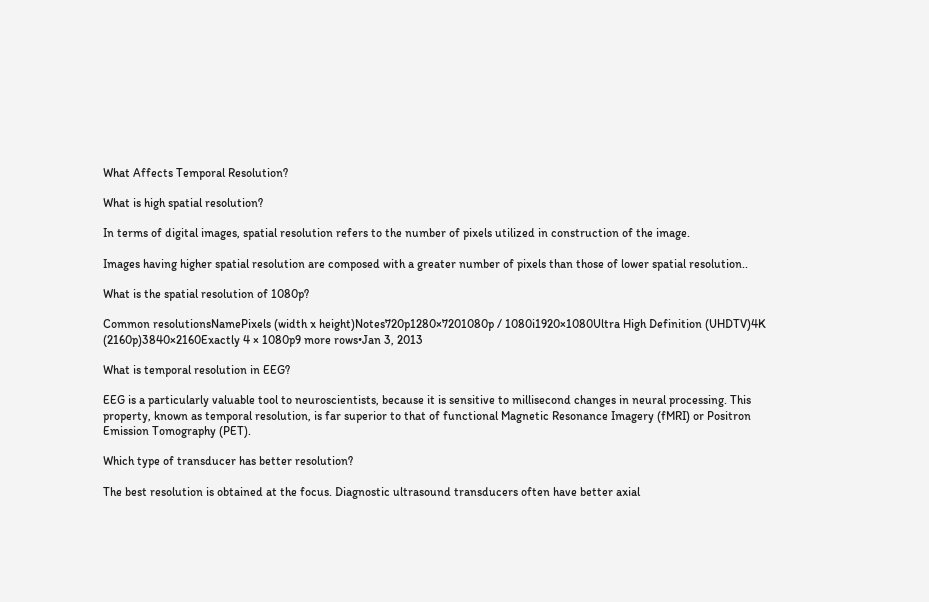What Affects Temporal Resolution?

What is high spatial resolution?

In terms of digital images, spatial resolution refers to the number of pixels utilized in construction of the image.

Images having higher spatial resolution are composed with a greater number of pixels than those of lower spatial resolution..

What is the spatial resolution of 1080p?

Common resolutionsNamePixels (width x height)Notes720p1280×7201080p / 1080i1920×1080Ultra High Definition (UHDTV)4K (2160p)3840×2160Exactly 4 × 1080p9 more rows•Jan 3, 2013

What is temporal resolution in EEG?

EEG is a particularly valuable tool to neuroscientists, because it is sensitive to millisecond changes in neural processing. This property, known as temporal resolution, is far superior to that of functional Magnetic Resonance Imagery (fMRI) or Positron Emission Tomography (PET).

Which type of transducer has better resolution?

The best resolution is obtained at the focus. Diagnostic ultrasound transducers often have better axial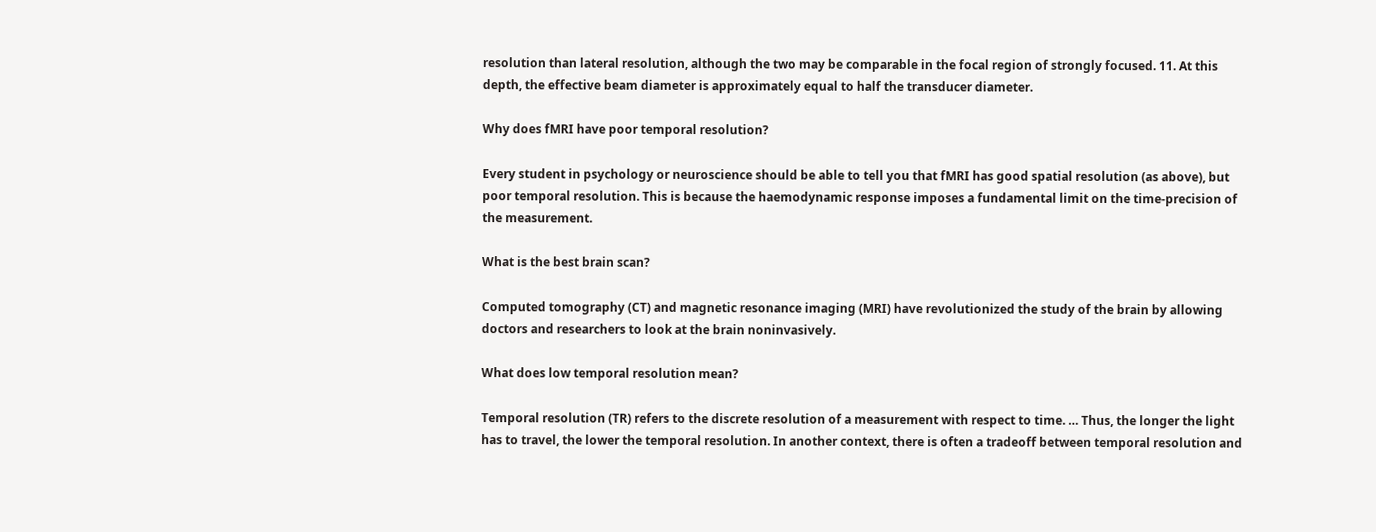resolution than lateral resolution, although the two may be comparable in the focal region of strongly focused. 11. At this depth, the effective beam diameter is approximately equal to half the transducer diameter.

Why does fMRI have poor temporal resolution?

Every student in psychology or neuroscience should be able to tell you that fMRI has good spatial resolution (as above), but poor temporal resolution. This is because the haemodynamic response imposes a fundamental limit on the time-precision of the measurement.

What is the best brain scan?

Computed tomography (CT) and magnetic resonance imaging (MRI) have revolutionized the study of the brain by allowing doctors and researchers to look at the brain noninvasively.

What does low temporal resolution mean?

Temporal resolution (TR) refers to the discrete resolution of a measurement with respect to time. … Thus, the longer the light has to travel, the lower the temporal resolution. In another context, there is often a tradeoff between temporal resolution and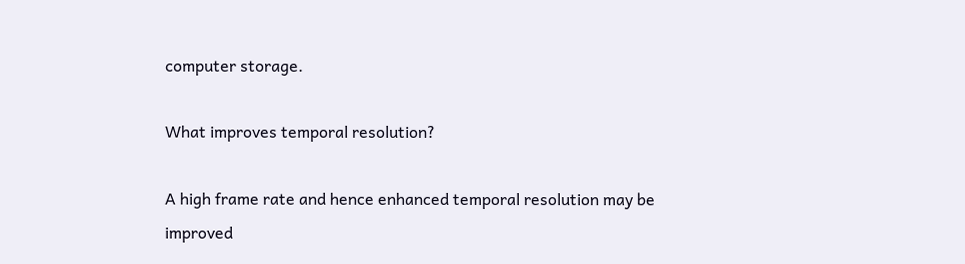computer storage.

What improves temporal resolution?

A high frame rate and hence enhanced temporal resolution may be improved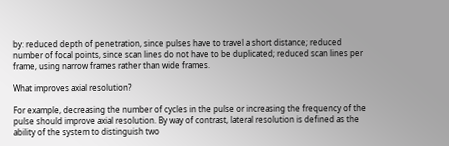by: reduced depth of penetration, since pulses have to travel a short distance; reduced number of focal points, since scan lines do not have to be duplicated; reduced scan lines per frame, using narrow frames rather than wide frames.

What improves axial resolution?

For example, decreasing the number of cycles in the pulse or increasing the frequency of the pulse should improve axial resolution. By way of contrast, lateral resolution is defined as the ability of the system to distinguish two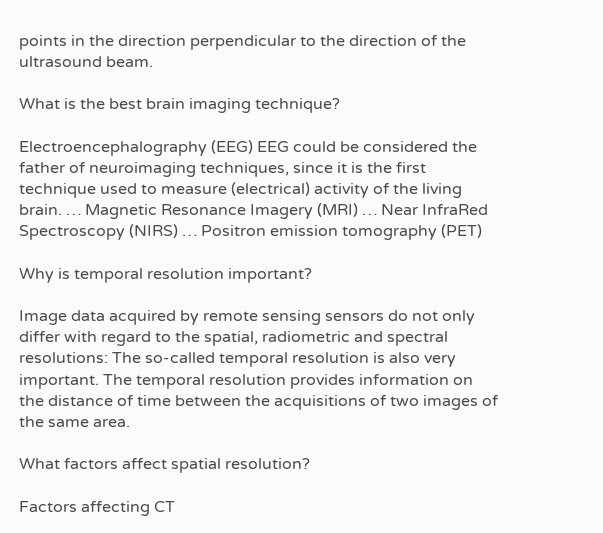points in the direction perpendicular to the direction of the ultrasound beam.

What is the best brain imaging technique?

Electroencephalography (EEG) EEG could be considered the father of neuroimaging techniques, since it is the first technique used to measure (electrical) activity of the living brain. … Magnetic Resonance Imagery (MRI) … Near InfraRed Spectroscopy (NIRS) … Positron emission tomography (PET)

Why is temporal resolution important?

Image data acquired by remote sensing sensors do not only differ with regard to the spatial, radiometric and spectral resolutions: The so-called temporal resolution is also very important. The temporal resolution provides information on the distance of time between the acquisitions of two images of the same area.

What factors affect spatial resolution?

Factors affecting CT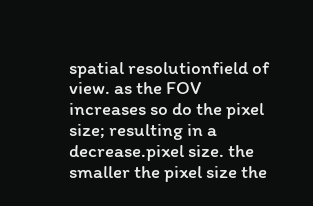spatial resolutionfield of view. as the FOV increases so do the pixel size; resulting in a decrease.pixel size. the smaller the pixel size the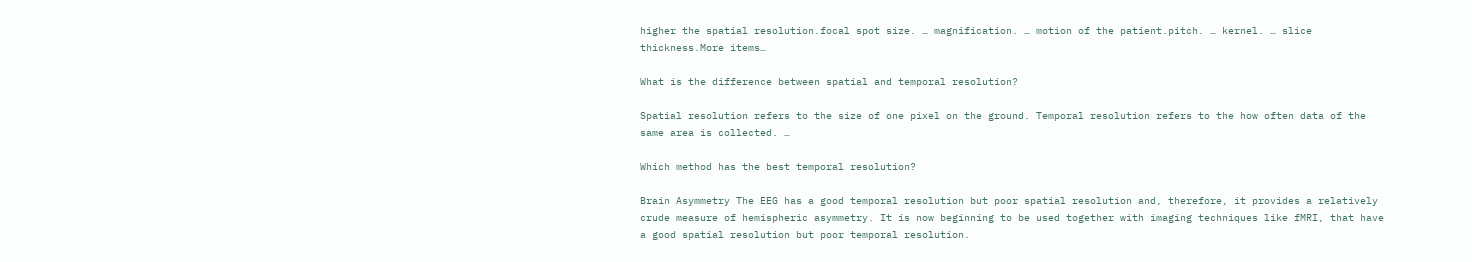higher the spatial resolution.focal spot size. … magnification. … motion of the patient.pitch. … kernel. … slice thickness.More items…

What is the difference between spatial and temporal resolution?

Spatial resolution refers to the size of one pixel on the ground. Temporal resolution refers to the how often data of the same area is collected. …

Which method has the best temporal resolution?

Brain Asymmetry The EEG has a good temporal resolution but poor spatial resolution and, therefore, it provides a relatively crude measure of hemispheric asymmetry. It is now beginning to be used together with imaging techniques like fMRI, that have a good spatial resolution but poor temporal resolution.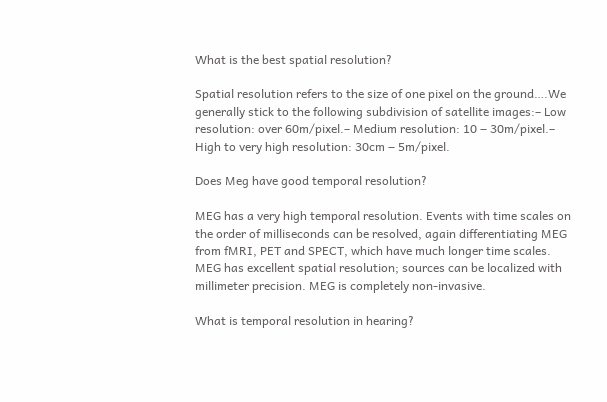What is the best spatial resolution?

Spatial resolution refers to the size of one pixel on the ground….We generally stick to the following subdivision of satellite images:– Low resolution: over 60m/pixel.– Medium resolution: 10 ‒ 30m/pixel.– High to very high resolution: 30cm ‒ 5m/pixel.

Does Meg have good temporal resolution?

MEG has a very high temporal resolution. Events with time scales on the order of milliseconds can be resolved, again differentiating MEG from fMRI, PET and SPECT, which have much longer time scales. MEG has excellent spatial resolution; sources can be localized with millimeter precision. MEG is completely non-invasive.

What is temporal resolution in hearing?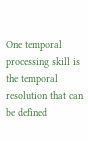One temporal processing skill is the temporal resolution that can be defined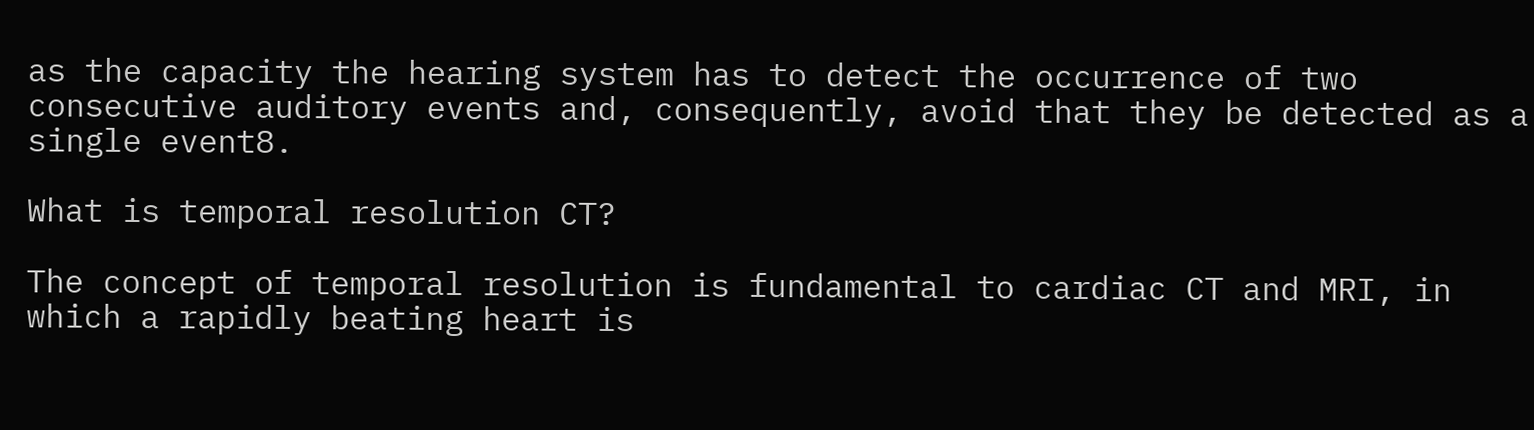as the capacity the hearing system has to detect the occurrence of two consecutive auditory events and, consequently, avoid that they be detected as a single event8.

What is temporal resolution CT?

The concept of temporal resolution is fundamental to cardiac CT and MRI, in which a rapidly beating heart is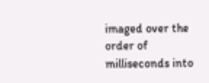imaged over the order of milliseconds into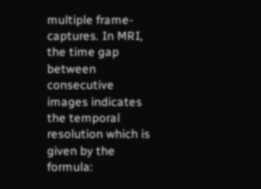multiple frame-captures. In MRI, the time gap between consecutive images indicates the temporal resolution which is given by the formula: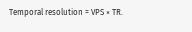Temporal resolution = VPS × TR.